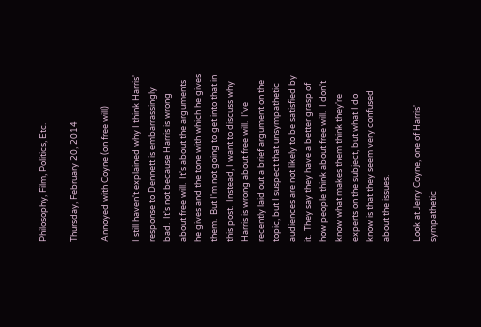Philosophy, Film, Politics, Etc.

Thursday, February 20, 2014

Annoyed with Coyne (on free will)

I still haven't explained why I think Harris' response to Dennett is embarrassingly bad.  It's not because Harris is wrong about free will.  It's about the arguments he gives and the tone with which he gives them.  But I'm not going to get into that in this post.  Instead, I want to discuss why Harris is wrong about free will.  I've recently laid out a brief argument on the topic, but I suspect that unsympathetic audiences are not likely to be satisfied by it.  They say they have a better grasp of how people think about free will.  I don't know what makes them think they're experts on the subject, but what I do know is that they seem very confused about the issues.

Look at Jerry Coyne, one of Harris' sympathetic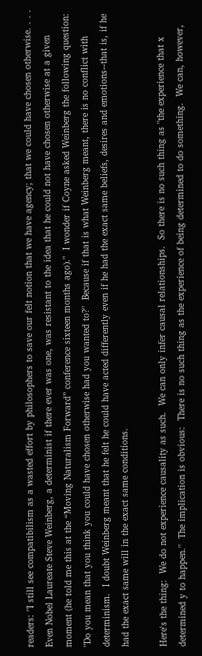readers: "I still see compatibilism as a wasted effort by philosophers to save our felt notion that we have agency; that we could have chosen otherwise. . . . Even Nobel Laureate Steve Weinberg, a determinist if there ever was one, was resistant to the idea that he could not have chosen otherwise at a given moment (he told me this at the “Moving Naturalism Forward” conference sixteen months ago)."  I wonder if Coyne asked Weinberg the following question:  "Do you mean that you think you could have chosen otherwise had you wanted to?"  Because if that is what Weinberg meant, there is no conflict with determinism.  I doubt Weinberg meant that he felt he could have acted differently even if he had the exact same beliefs, desires and emotions--that is, if he had the exact same will in the exact same conditions.

Here's the thing:  We do not experience causality as such.  We can only infer causal relationships.  So there is no such thing as "the experience that x determined y to happen."  The implication is obvious:  There is no such thing as the experience of being determined to do something.  We can, however,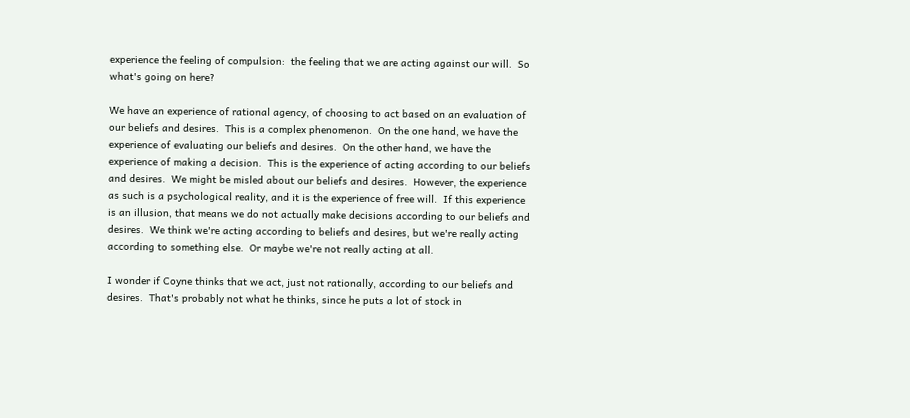experience the feeling of compulsion:  the feeling that we are acting against our will.  So what's going on here?

We have an experience of rational agency, of choosing to act based on an evaluation of our beliefs and desires.  This is a complex phenomenon.  On the one hand, we have the experience of evaluating our beliefs and desires.  On the other hand, we have the experience of making a decision.  This is the experience of acting according to our beliefs and desires.  We might be misled about our beliefs and desires.  However, the experience as such is a psychological reality, and it is the experience of free will.  If this experience is an illusion, that means we do not actually make decisions according to our beliefs and desires.  We think we're acting according to beliefs and desires, but we're really acting according to something else.  Or maybe we're not really acting at all.

I wonder if Coyne thinks that we act, just not rationally, according to our beliefs and desires.  That's probably not what he thinks, since he puts a lot of stock in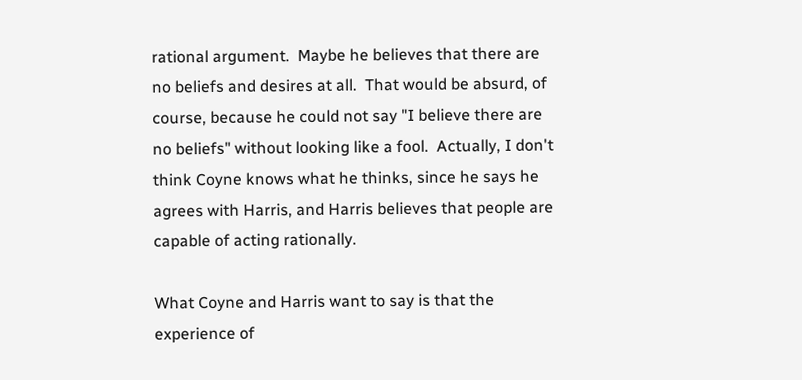rational argument.  Maybe he believes that there are no beliefs and desires at all.  That would be absurd, of course, because he could not say "I believe there are no beliefs" without looking like a fool.  Actually, I don't think Coyne knows what he thinks, since he says he agrees with Harris, and Harris believes that people are capable of acting rationally.

What Coyne and Harris want to say is that the experience of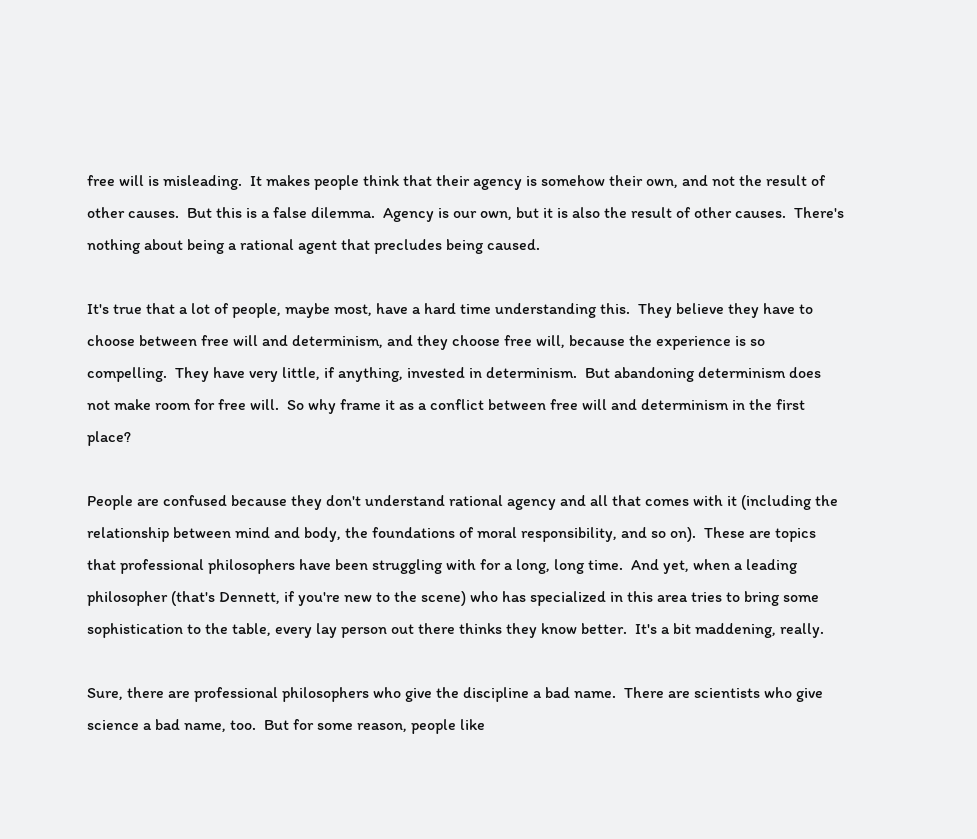free will is misleading.  It makes people think that their agency is somehow their own, and not the result of other causes.  But this is a false dilemma.  Agency is our own, but it is also the result of other causes.  There's nothing about being a rational agent that precludes being caused.

It's true that a lot of people, maybe most, have a hard time understanding this.  They believe they have to choose between free will and determinism, and they choose free will, because the experience is so compelling.  They have very little, if anything, invested in determinism.  But abandoning determinism does not make room for free will.  So why frame it as a conflict between free will and determinism in the first place?

People are confused because they don't understand rational agency and all that comes with it (including the relationship between mind and body, the foundations of moral responsibility, and so on).  These are topics that professional philosophers have been struggling with for a long, long time.  And yet, when a leading philosopher (that's Dennett, if you're new to the scene) who has specialized in this area tries to bring some sophistication to the table, every lay person out there thinks they know better.  It's a bit maddening, really.

Sure, there are professional philosophers who give the discipline a bad name.  There are scientists who give science a bad name, too.  But for some reason, people like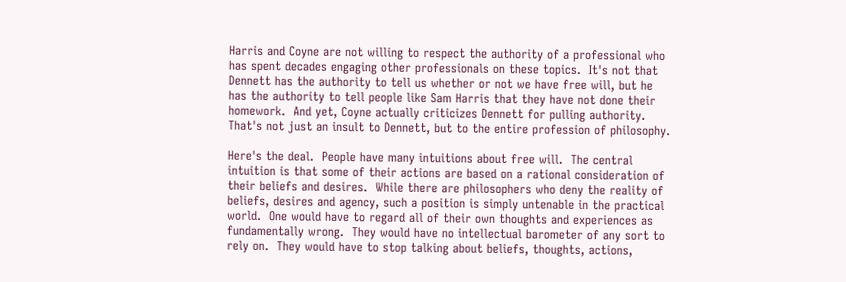Harris and Coyne are not willing to respect the authority of a professional who has spent decades engaging other professionals on these topics.  It's not that Dennett has the authority to tell us whether or not we have free will, but he has the authority to tell people like Sam Harris that they have not done their homework.  And yet, Coyne actually criticizes Dennett for pulling authority.  That's not just an insult to Dennett, but to the entire profession of philosophy.

Here's the deal.  People have many intuitions about free will.  The central intuition is that some of their actions are based on a rational consideration of their beliefs and desires.  While there are philosophers who deny the reality of beliefs, desires and agency, such a position is simply untenable in the practical world.  One would have to regard all of their own thoughts and experiences as fundamentally wrong.  They would have no intellectual barometer of any sort to rely on.  They would have to stop talking about beliefs, thoughts, actions,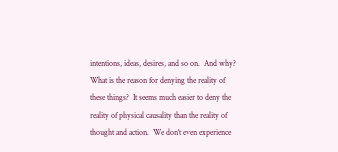intentions, ideas, desires, and so on.  And why?  What is the reason for denying the reality of these things?  It seems much easier to deny the reality of physical causality than the reality of thought and action.  We don't even experience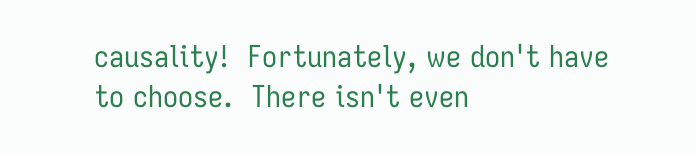causality!  Fortunately, we don't have to choose.  There isn't even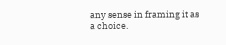any sense in framing it as a choice.